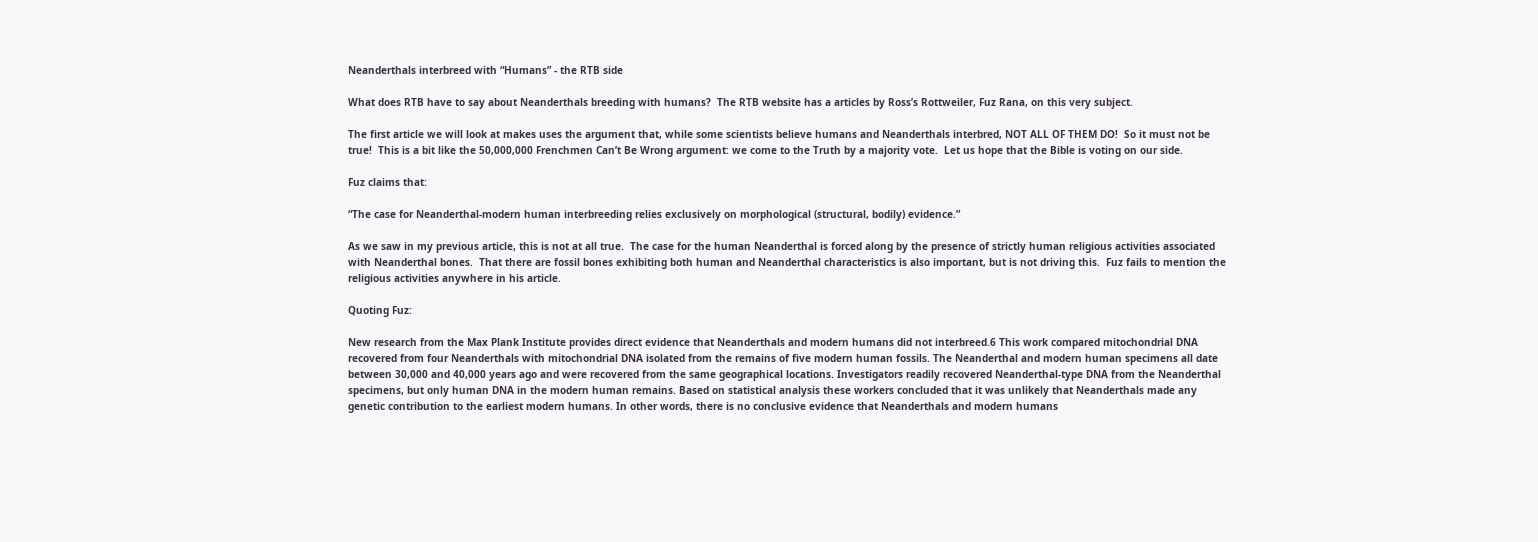Neanderthals interbreed with “Humans” - the RTB side

What does RTB have to say about Neanderthals breeding with humans?  The RTB website has a articles by Ross’s Rottweiler, Fuz Rana, on this very subject.

The first article we will look at makes uses the argument that, while some scientists believe humans and Neanderthals interbred, NOT ALL OF THEM DO!  So it must not be true!  This is a bit like the 50,000,000 Frenchmen Can’t Be Wrong argument: we come to the Truth by a majority vote.  Let us hope that the Bible is voting on our side.

Fuz claims that:

“The case for Neanderthal-modern human interbreeding relies exclusively on morphological (structural, bodily) evidence.”

As we saw in my previous article, this is not at all true.  The case for the human Neanderthal is forced along by the presence of strictly human religious activities associated with Neanderthal bones.  That there are fossil bones exhibiting both human and Neanderthal characteristics is also important, but is not driving this.  Fuz fails to mention the religious activities anywhere in his article.

Quoting Fuz:

New research from the Max Plank Institute provides direct evidence that Neanderthals and modern humans did not interbreed.6 This work compared mitochondrial DNA recovered from four Neanderthals with mitochondrial DNA isolated from the remains of five modern human fossils. The Neanderthal and modern human specimens all date between 30,000 and 40,000 years ago and were recovered from the same geographical locations. Investigators readily recovered Neanderthal-type DNA from the Neanderthal specimens, but only human DNA in the modern human remains. Based on statistical analysis these workers concluded that it was unlikely that Neanderthals made any genetic contribution to the earliest modern humans. In other words, there is no conclusive evidence that Neanderthals and modern humans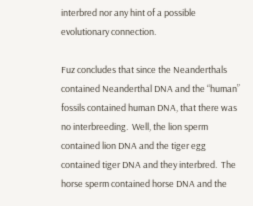interbred nor any hint of a possible evolutionary connection.

Fuz concludes that since the Neanderthals contained Neanderthal DNA and the “human” fossils contained human DNA, that there was no interbreeding.  Well, the lion sperm contained lion DNA and the tiger egg contained tiger DNA and they interbred.  The horse sperm contained horse DNA and the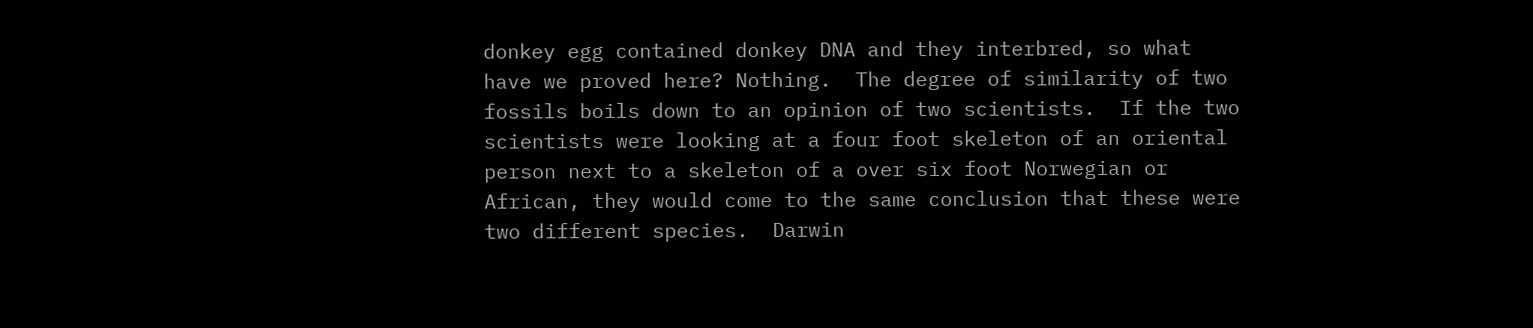donkey egg contained donkey DNA and they interbred, so what have we proved here? Nothing.  The degree of similarity of two fossils boils down to an opinion of two scientists.  If the two scientists were looking at a four foot skeleton of an oriental person next to a skeleton of a over six foot Norwegian or African, they would come to the same conclusion that these were two different species.  Darwin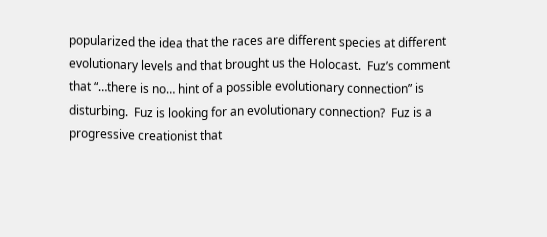popularized the idea that the races are different species at different evolutionary levels and that brought us the Holocast.  Fuz’s comment that “…there is no… hint of a possible evolutionary connection” is disturbing.  Fuz is looking for an evolutionary connection?  Fuz is a progressive creationist that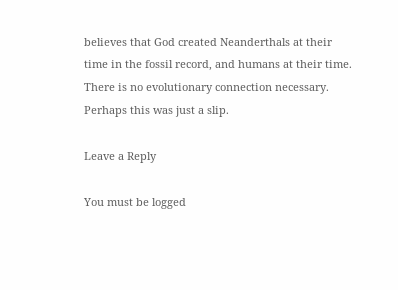believes that God created Neanderthals at their time in the fossil record, and humans at their time.  There is no evolutionary connection necessary.  Perhaps this was just a slip.

Leave a Reply

You must be logged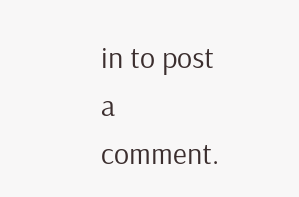in to post a comment.